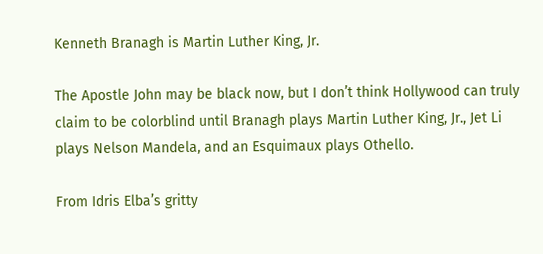Kenneth Branagh is Martin Luther King, Jr.

The Apostle John may be black now, but I don’t think Hollywood can truly claim to be colorblind until Branagh plays Martin Luther King, Jr., Jet Li plays Nelson Mandela, and an Esquimaux plays Othello.

From Idris Elba’s gritty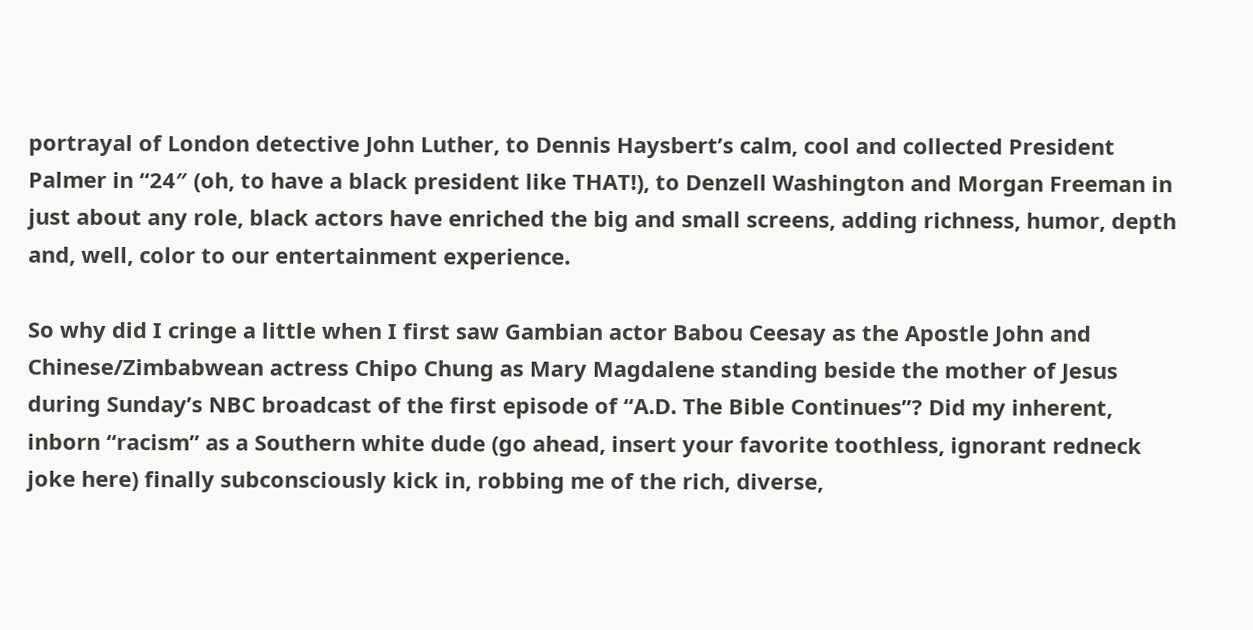portrayal of London detective John Luther, to Dennis Haysbert’s calm, cool and collected President Palmer in “24″ (oh, to have a black president like THAT!), to Denzell Washington and Morgan Freeman in just about any role, black actors have enriched the big and small screens, adding richness, humor, depth and, well, color to our entertainment experience.

So why did I cringe a little when I first saw Gambian actor Babou Ceesay as the Apostle John and Chinese/Zimbabwean actress Chipo Chung as Mary Magdalene standing beside the mother of Jesus during Sunday’s NBC broadcast of the first episode of “A.D. The Bible Continues”? Did my inherent, inborn “racism” as a Southern white dude (go ahead, insert your favorite toothless, ignorant redneck joke here) finally subconsciously kick in, robbing me of the rich, diverse,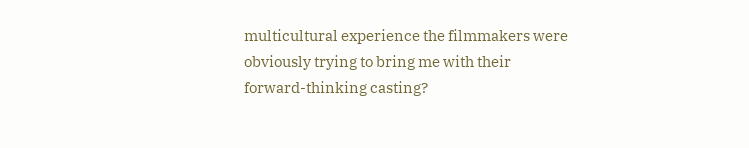multicultural experience the filmmakers were obviously trying to bring me with their forward-thinking casting?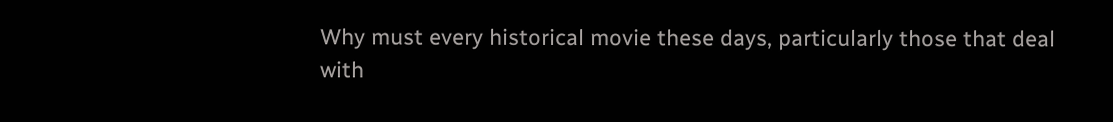Why must every historical movie these days, particularly those that deal with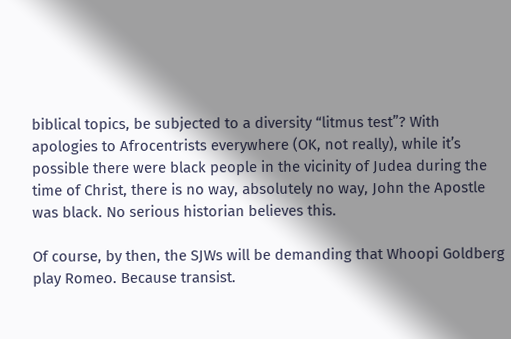biblical topics, be subjected to a diversity “litmus test”? With apologies to Afrocentrists everywhere (OK, not really), while it’s possible there were black people in the vicinity of Judea during the time of Christ, there is no way, absolutely no way, John the Apostle was black. No serious historian believes this.

Of course, by then, the SJWs will be demanding that Whoopi Goldberg play Romeo. Because transist.